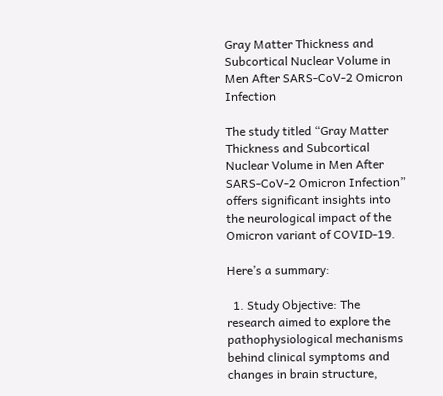Gray Matter Thickness and Subcortical Nuclear Volume in Men After SARS-CoV-2 Omicron Infection

The study titled “Gray Matter Thickness and Subcortical Nuclear Volume in Men After SARS-CoV-2 Omicron Infection” offers significant insights into the neurological impact of the Omicron variant of COVID-19.

Here’s a summary:

  1. Study Objective: The research aimed to explore the pathophysiological mechanisms behind clinical symptoms and changes in brain structure,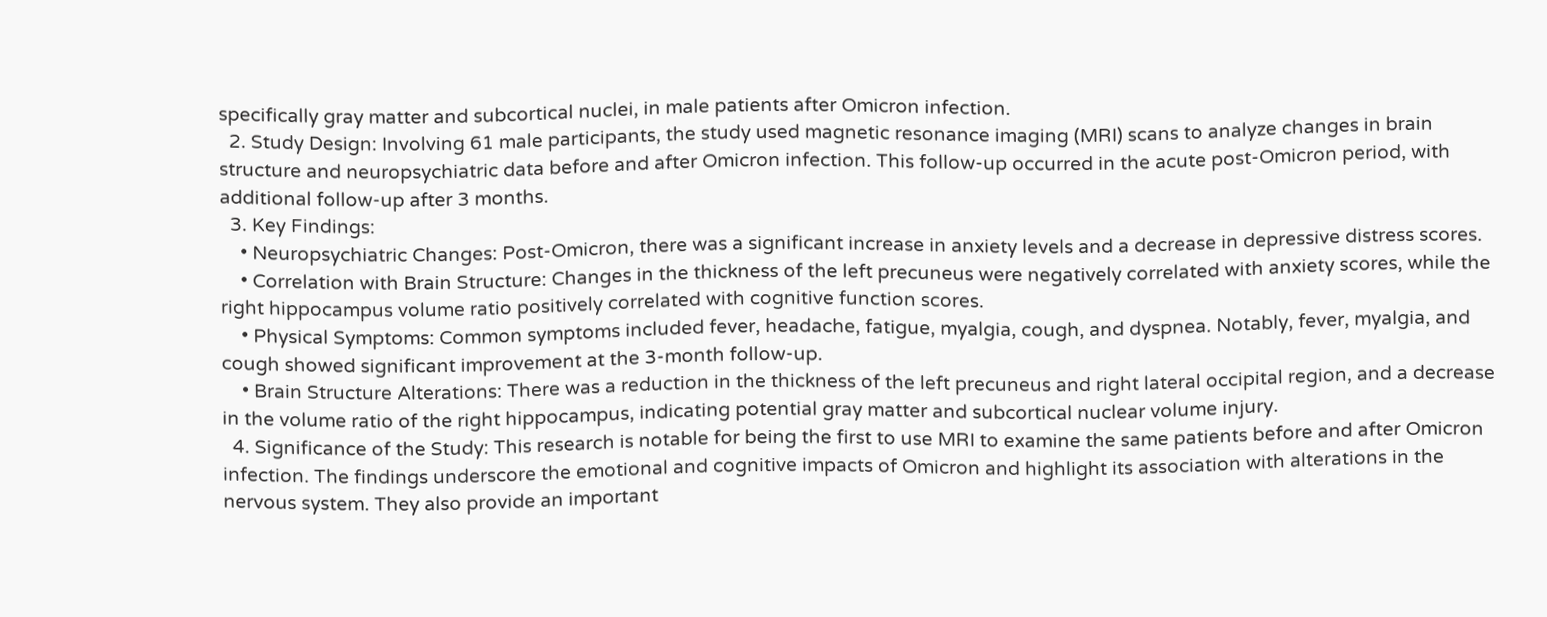specifically gray matter and subcortical nuclei, in male patients after Omicron infection.
  2. Study Design: Involving 61 male participants, the study used magnetic resonance imaging (MRI) scans to analyze changes in brain structure and neuropsychiatric data before and after Omicron infection. This follow-up occurred in the acute post-Omicron period, with additional follow-up after 3 months.
  3. Key Findings:
    • Neuropsychiatric Changes: Post-Omicron, there was a significant increase in anxiety levels and a decrease in depressive distress scores.
    • Correlation with Brain Structure: Changes in the thickness of the left precuneus were negatively correlated with anxiety scores, while the right hippocampus volume ratio positively correlated with cognitive function scores.
    • Physical Symptoms: Common symptoms included fever, headache, fatigue, myalgia, cough, and dyspnea. Notably, fever, myalgia, and cough showed significant improvement at the 3-month follow-up.
    • Brain Structure Alterations: There was a reduction in the thickness of the left precuneus and right lateral occipital region, and a decrease in the volume ratio of the right hippocampus, indicating potential gray matter and subcortical nuclear volume injury.
  4. Significance of the Study: This research is notable for being the first to use MRI to examine the same patients before and after Omicron infection. The findings underscore the emotional and cognitive impacts of Omicron and highlight its association with alterations in the nervous system. They also provide an important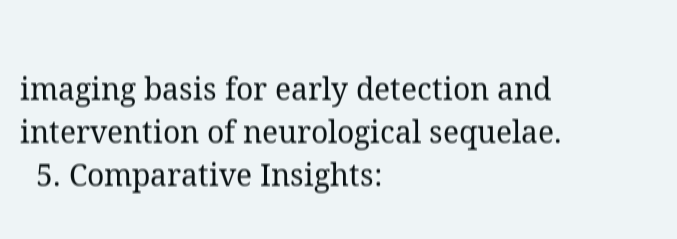imaging basis for early detection and intervention of neurological sequelae.
  5. Comparative Insights: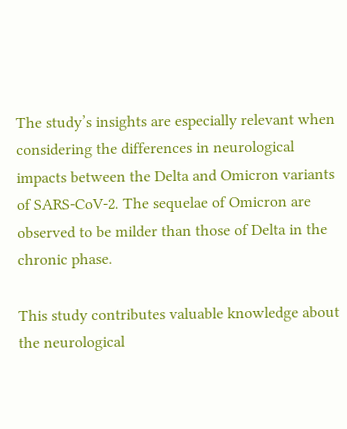The study’s insights are especially relevant when considering the differences in neurological impacts between the Delta and Omicron variants of SARS-CoV-2. The sequelae of Omicron are observed to be milder than those of Delta in the chronic phase.

This study contributes valuable knowledge about the neurological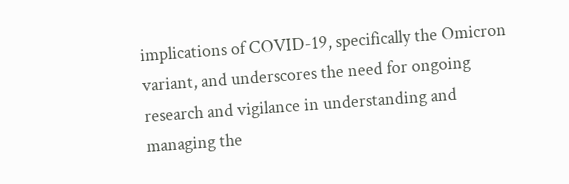implications of COVID-19, specifically the Omicron variant, and underscores the need for ongoing research and vigilance in understanding and managing the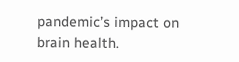pandemic’s impact on brain health.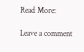Read More:

Leave a comment